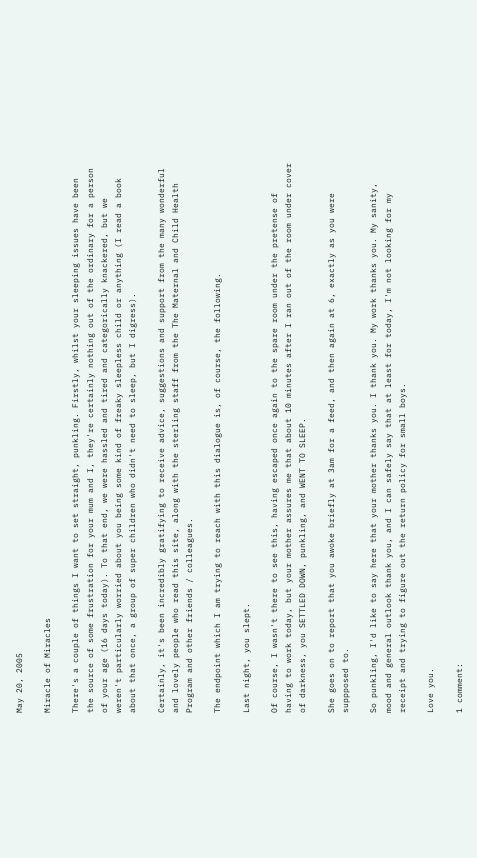May 20, 2005

Miracle of Miracles

There's a couple of things I want to set straight, punkling. Firstly, whilst your sleeping issues have been the source of some frustration for your mum and I, they're certainly nothing out of the ordinary for a person of your age (16 days today). To that end, we were hassled and tired and categorically knackered, but we weren't particularly worried about you being some kind of freaky sleepless child or anything (I read a book about that once, a group of super children who didn't need to sleep, but I digress).

Certainly, it's been incredibly gratifying to receive advice, suggestions and support from the many wonderful and lovely people who read this site, along with the sterling staff from the The Maternal and Child Health Program and other friends / colleagues.

The endpoint which I am trying to reach with this dialogue is, of course, the following.

Last night, you slept.

Of course, I wasn't there to see this, having escaped once again to the spare room under the pretense of having to work today, but your mother assures me that about 10 minutes after I ran out of the room under cover of darkness, you SETTLED DOWN, punkling, and WENT TO SLEEP.

She goes on to report that you awoke briefly at 3am for a feed, and then again at 6, exactly as you were suppposed to.

So punkling, I'd like to say here that your mother thanks you. I thank you. My work thanks you. My sanity, mood and general outlook thank you, and I can safely say that at least for today, I'm not looking for my receipt and trying to figure out the return policy for small boys.

Love you.

1 comment: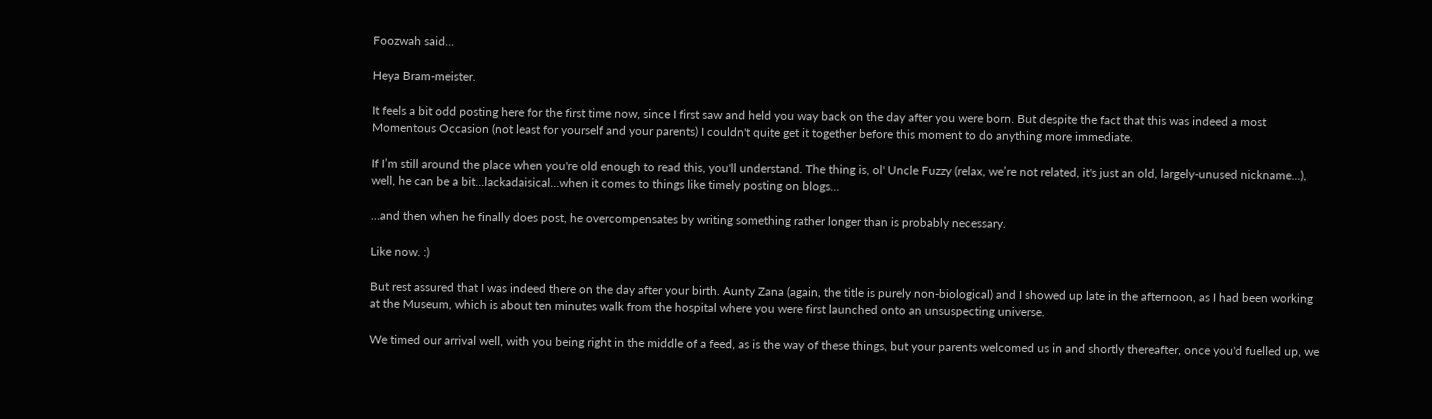Foozwah said...

Heya Bram-meister.

It feels a bit odd posting here for the first time now, since I first saw and held you way back on the day after you were born. But despite the fact that this was indeed a most Momentous Occasion (not least for yourself and your parents) I couldn't quite get it together before this moment to do anything more immediate.

If I’m still around the place when you're old enough to read this, you'll understand. The thing is, ol' Uncle Fuzzy (relax, we’re not related, it's just an old, largely-unused nickname...), well, he can be a bit...lackadaisical...when it comes to things like timely posting on blogs…

…and then when he finally does post, he overcompensates by writing something rather longer than is probably necessary.

Like now. :)

But rest assured that I was indeed there on the day after your birth. Aunty Zana (again, the title is purely non-biological) and I showed up late in the afternoon, as I had been working at the Museum, which is about ten minutes walk from the hospital where you were first launched onto an unsuspecting universe.

We timed our arrival well, with you being right in the middle of a feed, as is the way of these things, but your parents welcomed us in and shortly thereafter, once you'd fuelled up, we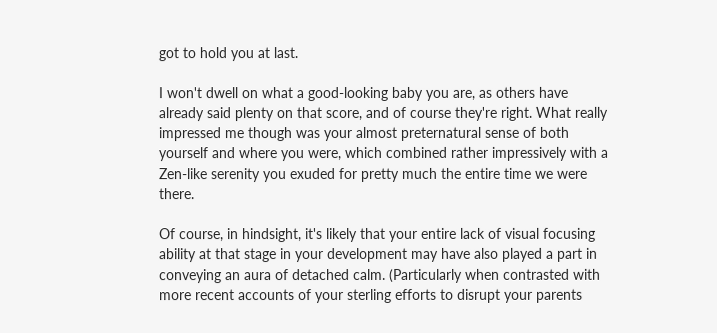got to hold you at last.

I won't dwell on what a good-looking baby you are, as others have already said plenty on that score, and of course they're right. What really impressed me though was your almost preternatural sense of both yourself and where you were, which combined rather impressively with a Zen-like serenity you exuded for pretty much the entire time we were there.

Of course, in hindsight, it's likely that your entire lack of visual focusing ability at that stage in your development may have also played a part in conveying an aura of detached calm. (Particularly when contrasted with more recent accounts of your sterling efforts to disrupt your parents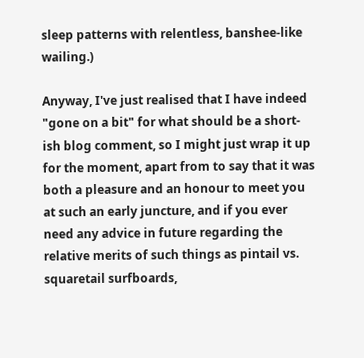sleep patterns with relentless, banshee-like wailing.)

Anyway, I've just realised that I have indeed "gone on a bit" for what should be a short-ish blog comment, so I might just wrap it up for the moment, apart from to say that it was both a pleasure and an honour to meet you at such an early juncture, and if you ever need any advice in future regarding the relative merits of such things as pintail vs. squaretail surfboards,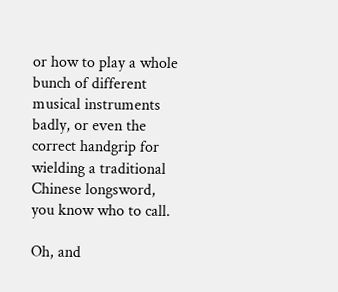or how to play a whole bunch of different musical instruments badly, or even the correct handgrip for wielding a traditional Chinese longsword, you know who to call.

Oh, and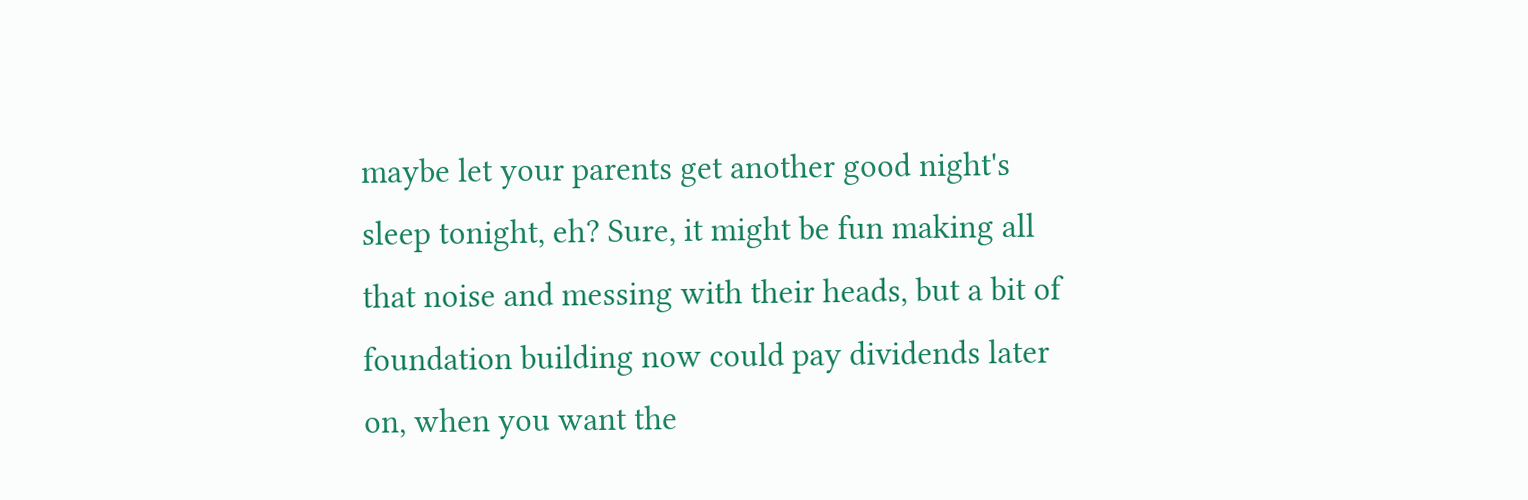maybe let your parents get another good night's sleep tonight, eh? Sure, it might be fun making all that noise and messing with their heads, but a bit of foundation building now could pay dividends later on, when you want the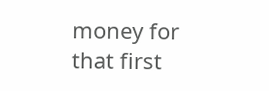money for that first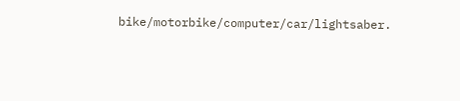bike/motorbike/computer/car/lightsaber.